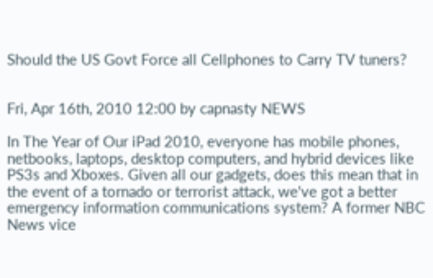Should the US Govt Force all Cellphones to Carry TV tuners?


Fri, Apr 16th, 2010 12:00 by capnasty NEWS

In The Year of Our iPad 2010, everyone has mobile phones, netbooks, laptops, desktop computers, and hybrid devices like PS3s and Xboxes. Given all our gadgets, does this mean that in the event of a tornado or terrorist attack, we've got a better emergency information communications system? A former NBC News vice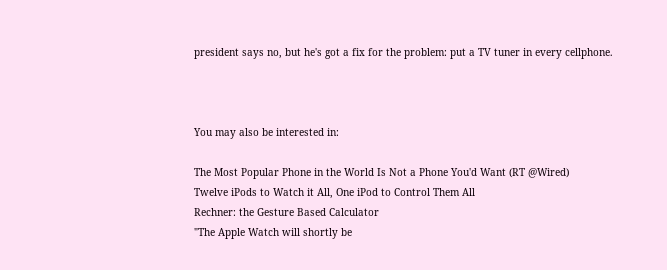president says no, but he's got a fix for the problem: put a TV tuner in every cellphone.



You may also be interested in:

The Most Popular Phone in the World Is Not a Phone You'd Want (RT @Wired)
Twelve iPods to Watch it All, One iPod to Control Them All
Rechner: the Gesture Based Calculator
"The Apple Watch will shortly be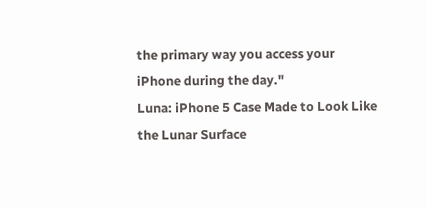the primary way you access your iPhone during the day."
Luna: iPhone 5 Case Made to Look Like the Lunar Surface